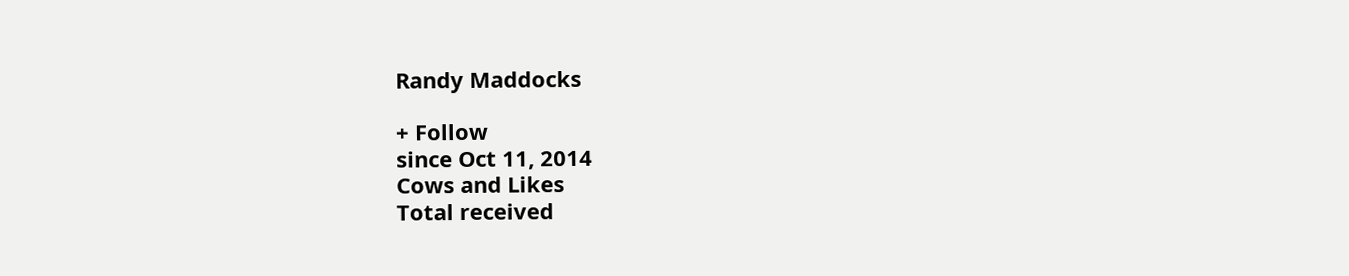Randy Maddocks

+ Follow
since Oct 11, 2014
Cows and Likes
Total received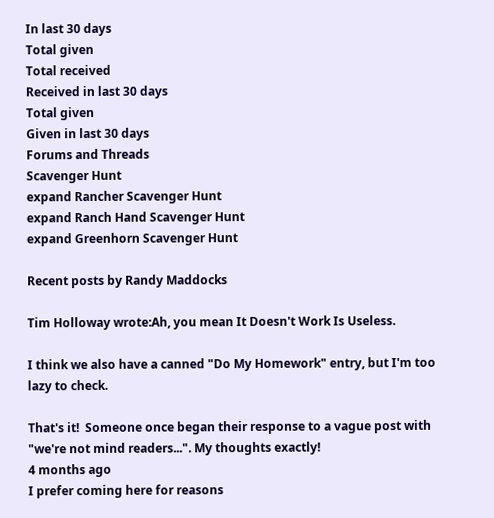In last 30 days
Total given
Total received
Received in last 30 days
Total given
Given in last 30 days
Forums and Threads
Scavenger Hunt
expand Rancher Scavenger Hunt
expand Ranch Hand Scavenger Hunt
expand Greenhorn Scavenger Hunt

Recent posts by Randy Maddocks

Tim Holloway wrote:Ah, you mean It Doesn't Work Is Useless.

I think we also have a canned "Do My Homework" entry, but I'm too lazy to check.

That's it!  Someone once began their response to a vague post with "we're not mind readers...". My thoughts exactly!
4 months ago
I prefer coming here for reasons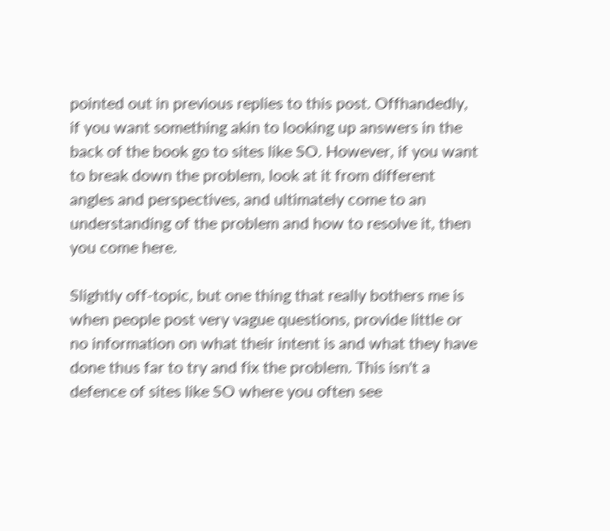pointed out in previous replies to this post. Offhandedly, if you want something akin to looking up answers in the back of the book go to sites like SO. However, if you want to break down the problem, look at it from different angles and perspectives, and ultimately come to an understanding of the problem and how to resolve it, then you come here.

Slightly off-topic, but one thing that really bothers me is when people post very vague questions, provide little or no information on what their intent is and what they have done thus far to try and fix the problem. This isn't a defence of sites like SO where you often see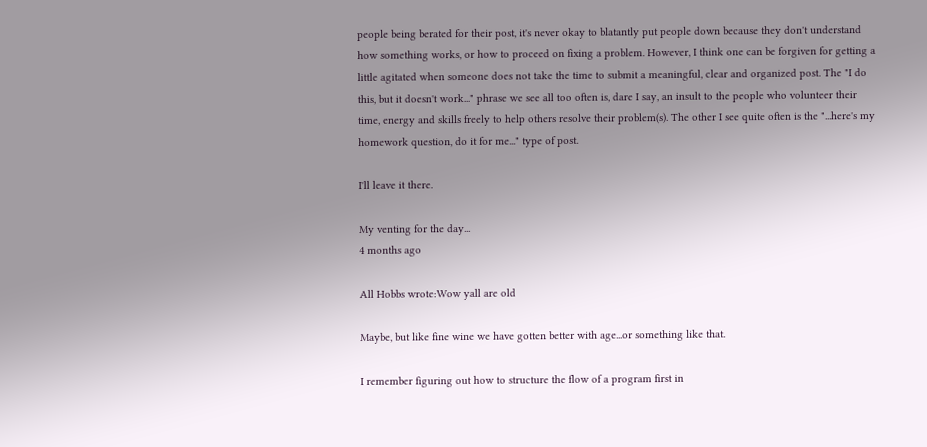people being berated for their post, it's never okay to blatantly put people down because they don't understand how something works, or how to proceed on fixing a problem. However, I think one can be forgiven for getting a little agitated when someone does not take the time to submit a meaningful, clear and organized post. The "I do this, but it doesn't work..." phrase we see all too often is, dare I say, an insult to the people who volunteer their time, energy and skills freely to help others resolve their problem(s). The other I see quite often is the "...here's my homework question, do it for me..." type of post.

I'll leave it there.

My venting for the day...
4 months ago

All Hobbs wrote:Wow yall are old

Maybe, but like fine wine we have gotten better with age...or something like that.

I remember figuring out how to structure the flow of a program first in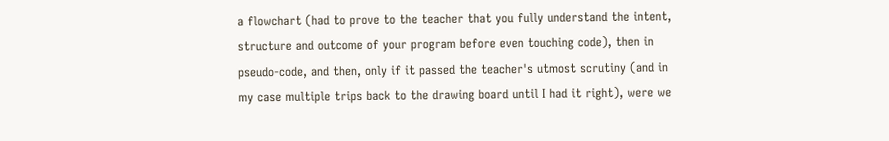a flowchart (had to prove to the teacher that you fully understand the intent, structure and outcome of your program before even touching code), then in pseudo-code, and then, only if it passed the teacher's utmost scrutiny (and in my case multiple trips back to the drawing board until I had it right), were we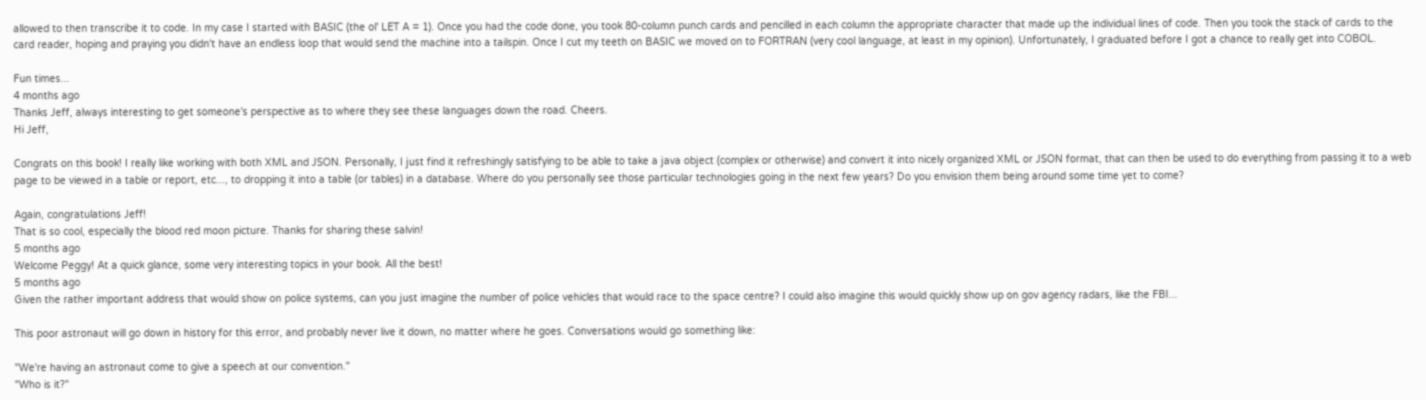allowed to then transcribe it to code. In my case I started with BASIC (the ol' LET A = 1). Once you had the code done, you took 80-column punch cards and pencilled in each column the appropriate character that made up the individual lines of code. Then you took the stack of cards to the card reader, hoping and praying you didn't have an endless loop that would send the machine into a tailspin. Once I cut my teeth on BASIC we moved on to FORTRAN (very cool language, at least in my opinion). Unfortunately, I graduated before I got a chance to really get into COBOL.

Fun times...
4 months ago
Thanks Jeff, always interesting to get someone's perspective as to where they see these languages down the road. Cheers.
Hi Jeff,

Congrats on this book! I really like working with both XML and JSON. Personally, I just find it refreshingly satisfying to be able to take a java object (complex or otherwise) and convert it into nicely organized XML or JSON format, that can then be used to do everything from passing it to a web page to be viewed in a table or report, etc..., to dropping it into a table (or tables) in a database. Where do you personally see those particular technologies going in the next few years? Do you envision them being around some time yet to come?

Again, congratulations Jeff!
That is so cool, especially the blood red moon picture. Thanks for sharing these salvin!
5 months ago
Welcome Peggy! At a quick glance, some very interesting topics in your book. All the best!
5 months ago
Given the rather important address that would show on police systems, can you just imagine the number of police vehicles that would race to the space centre? I could also imagine this would quickly show up on gov agency radars, like the FBI...

This poor astronaut will go down in history for this error, and probably never live it down, no matter where he goes. Conversations would go something like:

"We're having an astronaut come to give a speech at our convention."
"Who is it?"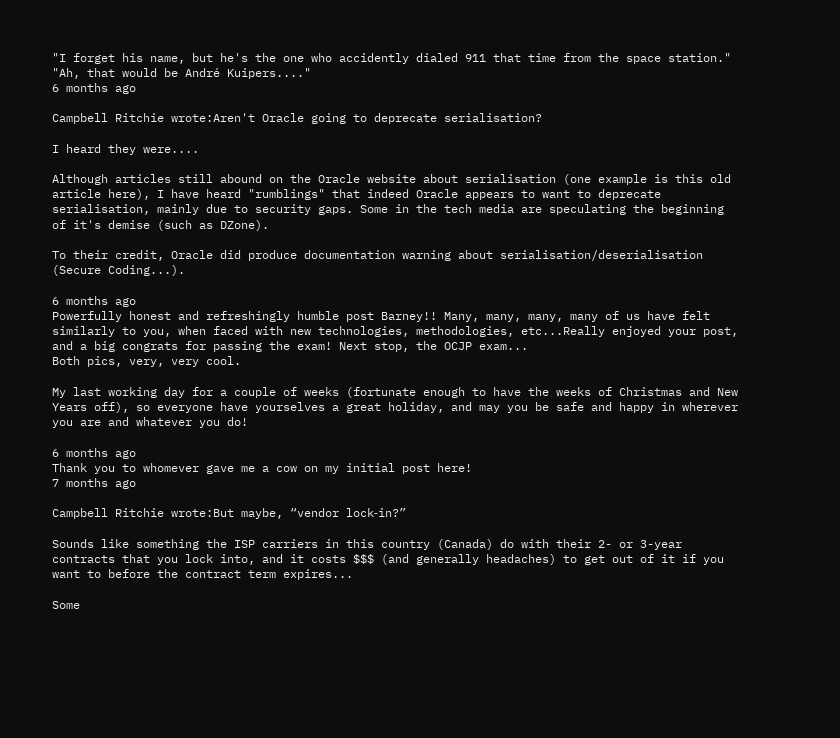"I forget his name, but he's the one who accidently dialed 911 that time from the space station."
"Ah, that would be André Kuipers...."
6 months ago

Campbell Ritchie wrote:Aren't Oracle going to deprecate serialisation?

I heard they were....

Although articles still abound on the Oracle website about serialisation (one example is this old article here), I have heard "rumblings" that indeed Oracle appears to want to deprecate serialisation, mainly due to security gaps. Some in the tech media are speculating the beginning of it's demise (such as DZone).

To their credit, Oracle did produce documentation warning about serialisation/deserialisation (Secure Coding...).

6 months ago
Powerfully honest and refreshingly humble post Barney!! Many, many, many, many of us have felt similarly to you, when faced with new technologies, methodologies, etc...Really enjoyed your post, and a big congrats for passing the exam! Next stop, the OCJP exam...
Both pics, very, very cool.

My last working day for a couple of weeks (fortunate enough to have the weeks of Christmas and New Years off), so everyone have yourselves a great holiday, and may you be safe and happy in wherever you are and whatever you do!

6 months ago
Thank you to whomever gave me a cow on my initial post here!
7 months ago

Campbell Ritchie wrote:But maybe, “vendor lock‑in?”

Sounds like something the ISP carriers in this country (Canada) do with their 2- or 3-year contracts that you lock into, and it costs $$$ (and generally headaches) to get out of it if you want to before the contract term expires...

Some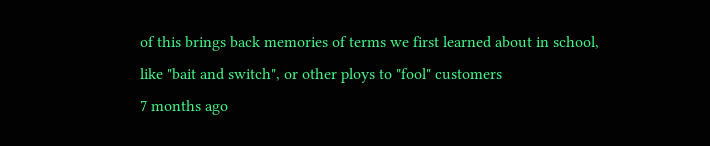of this brings back memories of terms we first learned about in school, like "bait and switch", or other ploys to "fool" customers
7 months ago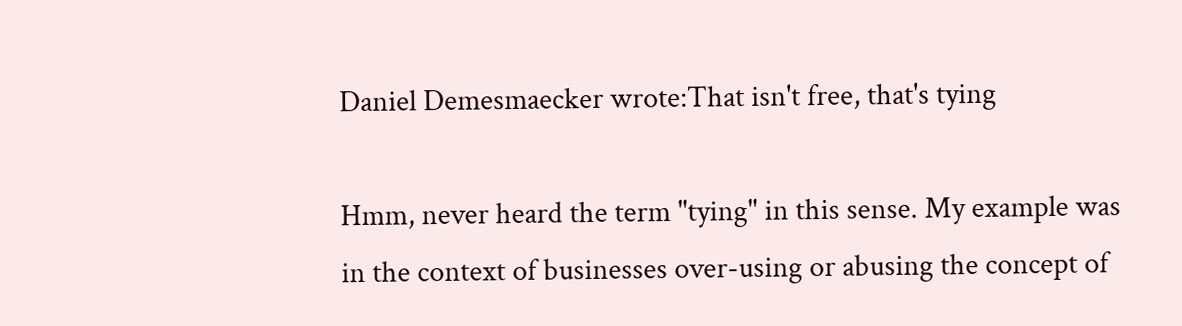Daniel Demesmaecker wrote:That isn't free, that's tying

Hmm, never heard the term "tying" in this sense. My example was in the context of businesses over-using or abusing the concept of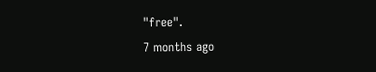"free".
7 months ago